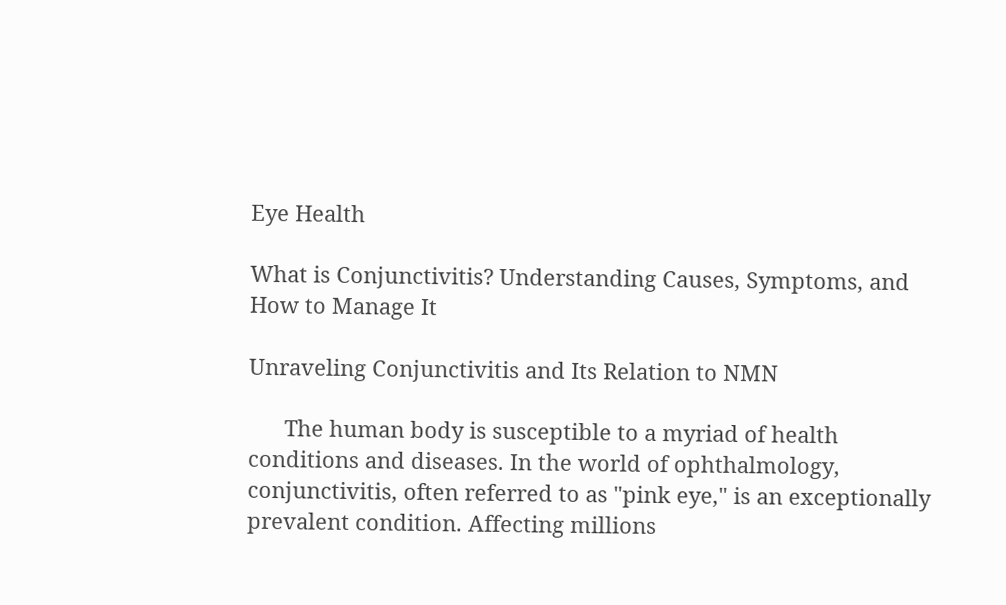Eye Health

What is Conjunctivitis? Understanding Causes, Symptoms, and How to Manage It

Unraveling Conjunctivitis and Its Relation to NMN

      The human body is susceptible to a myriad of health conditions and diseases. In the world of ophthalmology, conjunctivitis, often referred to as "pink eye," is an exceptionally prevalent condition. Affecting millions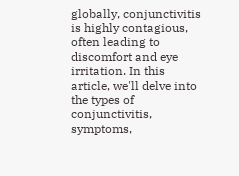globally, conjunctivitis is highly contagious, often leading to discomfort and eye irritation. In this article, we'll delve into the types of conjunctivitis, symptoms,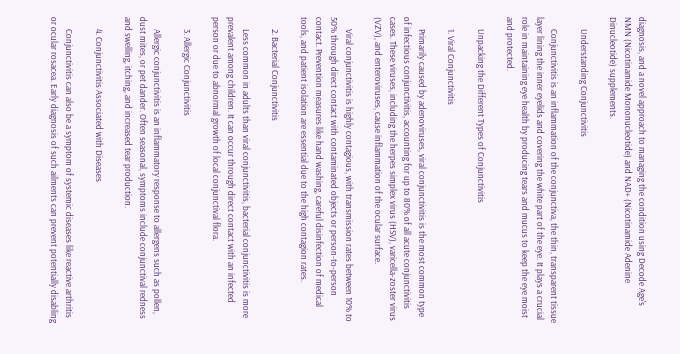diagnosis, and a novel approach to managing the condition using Decode Age's NMN (Nicotinamide Mononucleotide) and NAD+ (Nicotinamide Adenine Dinucleotide) supplements.

      Understanding Conjunctivitis

      Conjunctivitis is an inflammation of the conjunctiva, the thin, transparent tissue layer lining the inner eyelids and covering the white part of the eye. It plays a crucial role in maintaining eye health by producing tears and mucus to keep the eye moist and protected.

      Unpacking the Different Types of Conjunctivitis

      1. Viral Conjunctivitis

      Primarily caused by adenoviruses, viral conjunctivitis is the most common type of infectious conjunctivitis, accounting for up to 80% of all acute conjunctivitis cases. These viruses, including the herpes simplex virus (HSV), varicella-zoster virus (VZV), and enteroviruses, cause inflammation of the ocular surface.

      Viral conjunctivitis is highly contagious, with transmission rates between 10% to 50% through direct contact with contaminated objects or person-to-person contact. Prevention measures like hand washing, careful disinfection of medical tools, and patient isolation are essential due to the high contagion rates.

      2. Bacterial Conjunctivitis

      Less common in adults than viral conjunctivitis, bacterial conjunctivitis is more prevalent among children. It can occur through direct contact with an infected person or due to abnormal growth of local conjunctival flora.

      3. Allergic Conjunctivitis

      Allergic conjunctivitis is an inflammatory response to allergens such as pollen, dust mites, or pet dander. Often seasonal, symptoms include conjunctival redness and swelling, itching, and increased tear production.

      4. Conjunctivitis Associated with Diseases

      Conjunctivitis can also be a symptom of systemic diseases like reactive arthritis or ocular rosacea. Early diagnosis of such ailments can prevent potentially disabling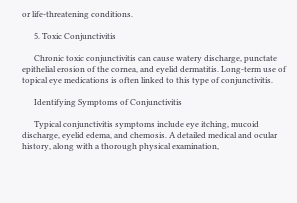or life-threatening conditions.

      5. Toxic Conjunctivitis

      Chronic toxic conjunctivitis can cause watery discharge, punctate epithelial erosion of the cornea, and eyelid dermatitis. Long-term use of topical eye medications is often linked to this type of conjunctivitis.

      Identifying Symptoms of Conjunctivitis

      Typical conjunctivitis symptoms include eye itching, mucoid discharge, eyelid edema, and chemosis. A detailed medical and ocular history, along with a thorough physical examination,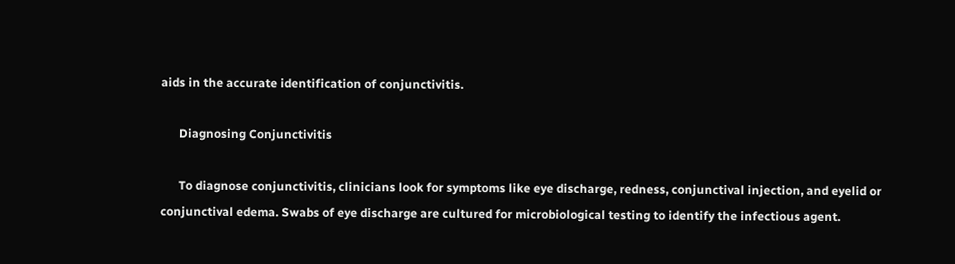aids in the accurate identification of conjunctivitis.

      Diagnosing Conjunctivitis

      To diagnose conjunctivitis, clinicians look for symptoms like eye discharge, redness, conjunctival injection, and eyelid or conjunctival edema. Swabs of eye discharge are cultured for microbiological testing to identify the infectious agent.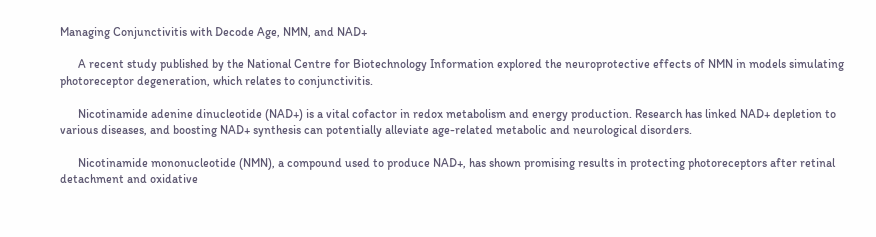Managing Conjunctivitis with Decode Age, NMN, and NAD+

      A recent study published by the National Centre for Biotechnology Information explored the neuroprotective effects of NMN in models simulating photoreceptor degeneration, which relates to conjunctivitis.

      Nicotinamide adenine dinucleotide (NAD+) is a vital cofactor in redox metabolism and energy production. Research has linked NAD+ depletion to various diseases, and boosting NAD+ synthesis can potentially alleviate age-related metabolic and neurological disorders.

      Nicotinamide mononucleotide (NMN), a compound used to produce NAD+, has shown promising results in protecting photoreceptors after retinal detachment and oxidative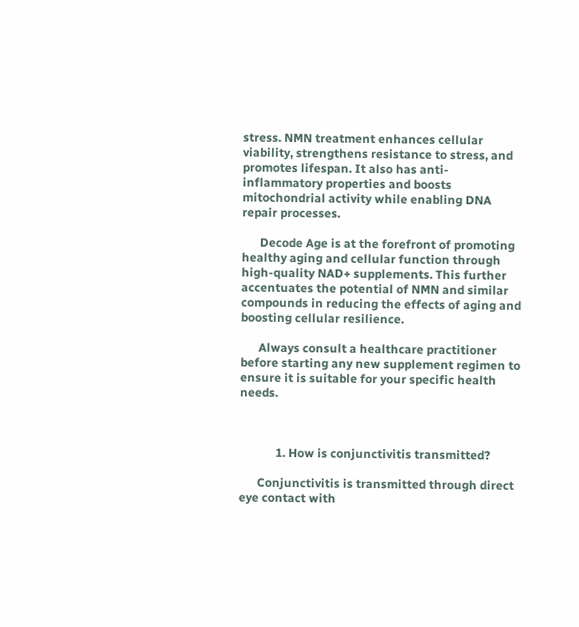stress. NMN treatment enhances cellular viability, strengthens resistance to stress, and promotes lifespan. It also has anti-inflammatory properties and boosts mitochondrial activity while enabling DNA repair processes.

      Decode Age is at the forefront of promoting healthy aging and cellular function through high-quality NAD+ supplements. This further accentuates the potential of NMN and similar compounds in reducing the effects of aging and boosting cellular resilience.

      Always consult a healthcare practitioner before starting any new supplement regimen to ensure it is suitable for your specific health needs.



            1. How is conjunctivitis transmitted?

      Conjunctivitis is transmitted through direct eye contact with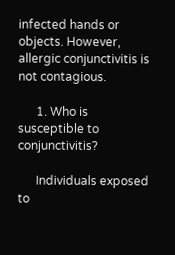infected hands or objects. However, allergic conjunctivitis is not contagious.

      1. Who is susceptible to conjunctivitis?

      Individuals exposed to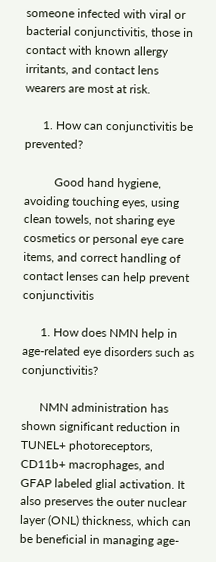someone infected with viral or bacterial conjunctivitis, those in contact with known allergy irritants, and contact lens wearers are most at risk.

      1. How can conjunctivitis be prevented?

          Good hand hygiene, avoiding touching eyes, using clean towels, not sharing eye cosmetics or personal eye care items, and correct handling of contact lenses can help prevent conjunctivitis

      1. How does NMN help in age-related eye disorders such as conjunctivitis?

      NMN administration has shown significant reduction in TUNEL+ photoreceptors, CD11b+ macrophages, and GFAP labeled glial activation. It also preserves the outer nuclear layer (ONL) thickness, which can be beneficial in managing age-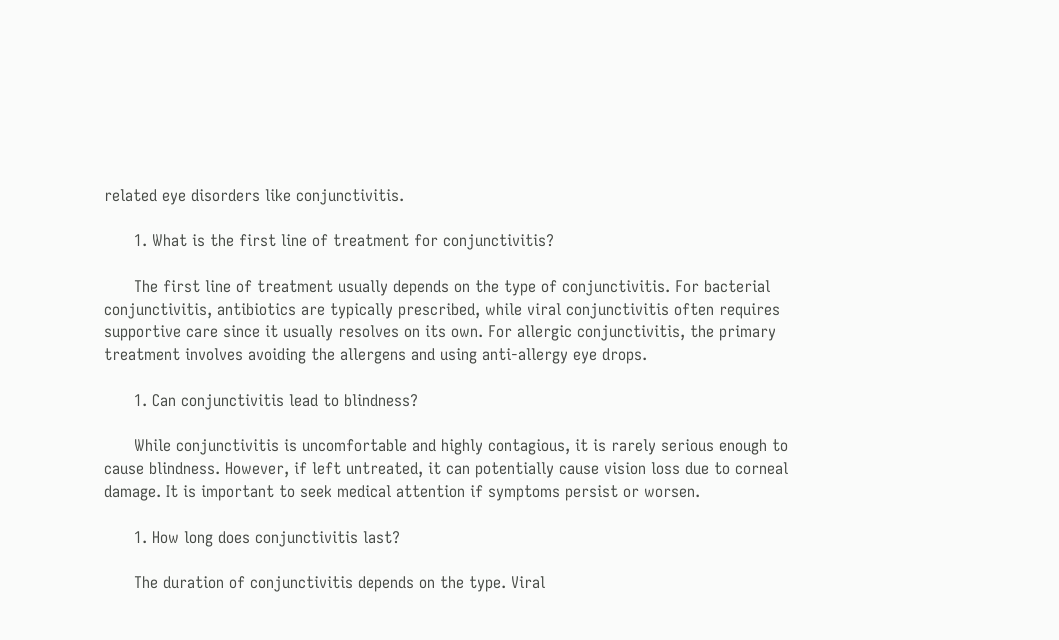related eye disorders like conjunctivitis.

      1. What is the first line of treatment for conjunctivitis?

      The first line of treatment usually depends on the type of conjunctivitis. For bacterial conjunctivitis, antibiotics are typically prescribed, while viral conjunctivitis often requires supportive care since it usually resolves on its own. For allergic conjunctivitis, the primary treatment involves avoiding the allergens and using anti-allergy eye drops.

      1. Can conjunctivitis lead to blindness?

      While conjunctivitis is uncomfortable and highly contagious, it is rarely serious enough to cause blindness. However, if left untreated, it can potentially cause vision loss due to corneal damage. It is important to seek medical attention if symptoms persist or worsen.

      1. How long does conjunctivitis last?

      The duration of conjunctivitis depends on the type. Viral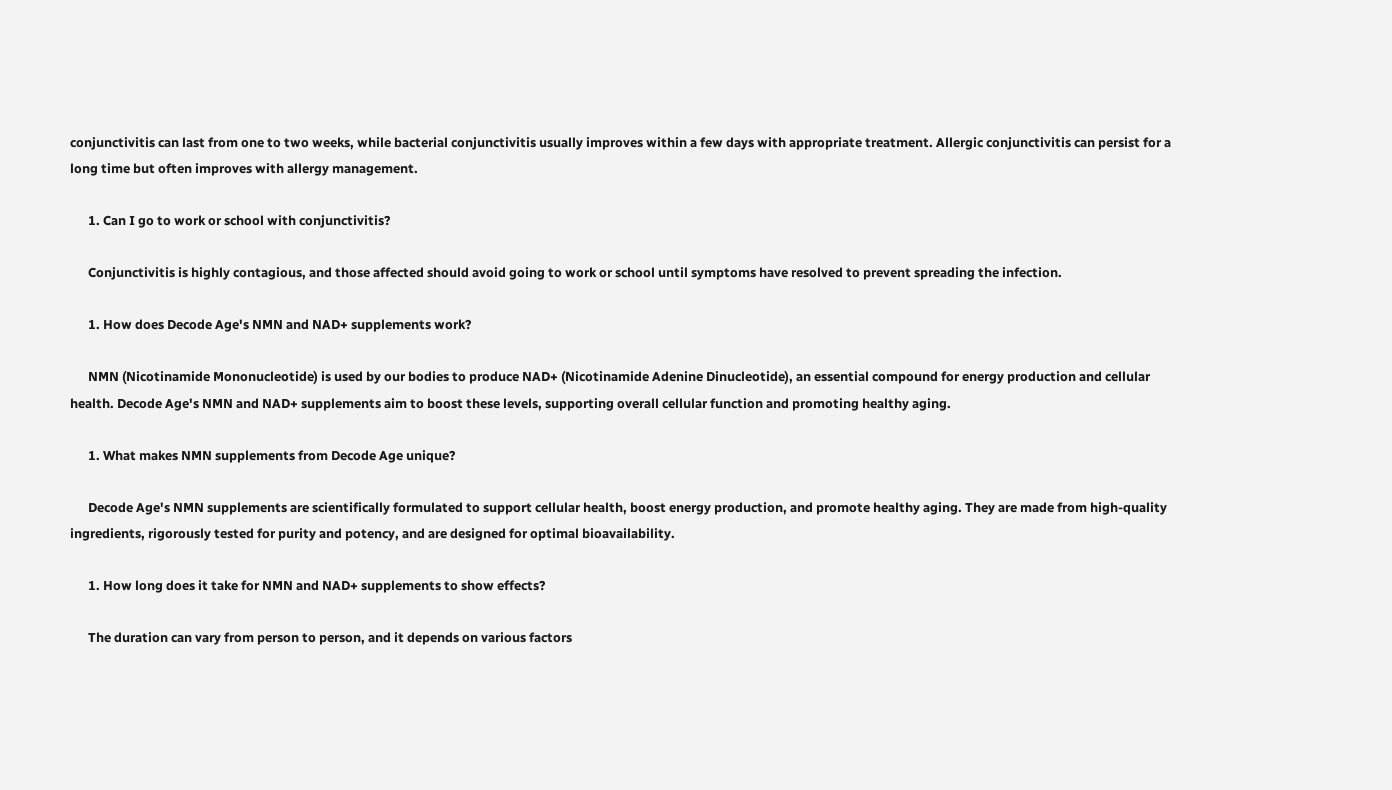conjunctivitis can last from one to two weeks, while bacterial conjunctivitis usually improves within a few days with appropriate treatment. Allergic conjunctivitis can persist for a long time but often improves with allergy management.

      1. Can I go to work or school with conjunctivitis?

      Conjunctivitis is highly contagious, and those affected should avoid going to work or school until symptoms have resolved to prevent spreading the infection.

      1. How does Decode Age's NMN and NAD+ supplements work?

      NMN (Nicotinamide Mononucleotide) is used by our bodies to produce NAD+ (Nicotinamide Adenine Dinucleotide), an essential compound for energy production and cellular health. Decode Age's NMN and NAD+ supplements aim to boost these levels, supporting overall cellular function and promoting healthy aging.

      1. What makes NMN supplements from Decode Age unique?

      Decode Age's NMN supplements are scientifically formulated to support cellular health, boost energy production, and promote healthy aging. They are made from high-quality ingredients, rigorously tested for purity and potency, and are designed for optimal bioavailability.

      1. How long does it take for NMN and NAD+ supplements to show effects?

      The duration can vary from person to person, and it depends on various factors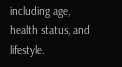including age, health status, and lifestyle.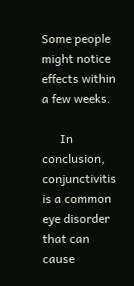Some people might notice effects within a few weeks.

      In conclusion, conjunctivitis is a common eye disorder that can cause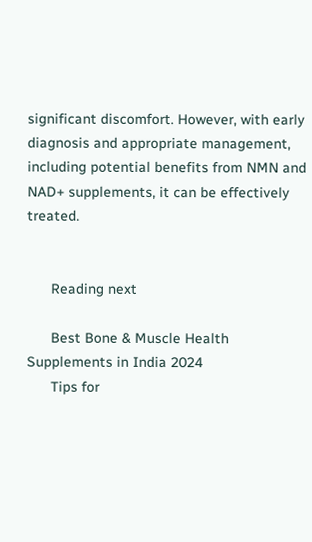significant discomfort. However, with early diagnosis and appropriate management, including potential benefits from NMN and NAD+ supplements, it can be effectively treated.


      Reading next

      Best Bone & Muscle Health Supplements in India 2024
      Tips for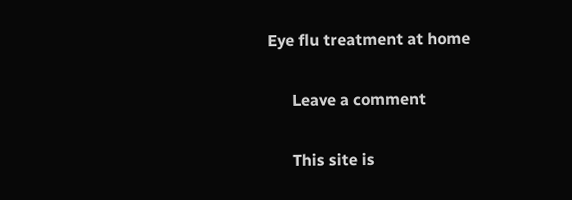Eye flu treatment at home

      Leave a comment

      This site is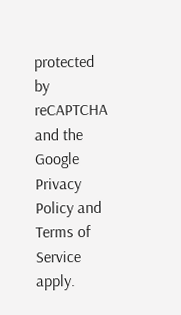protected by reCAPTCHA and the Google Privacy Policy and Terms of Service apply.